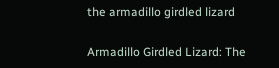the armadillo girdled lizard

Armadillo Girdled Lizard: The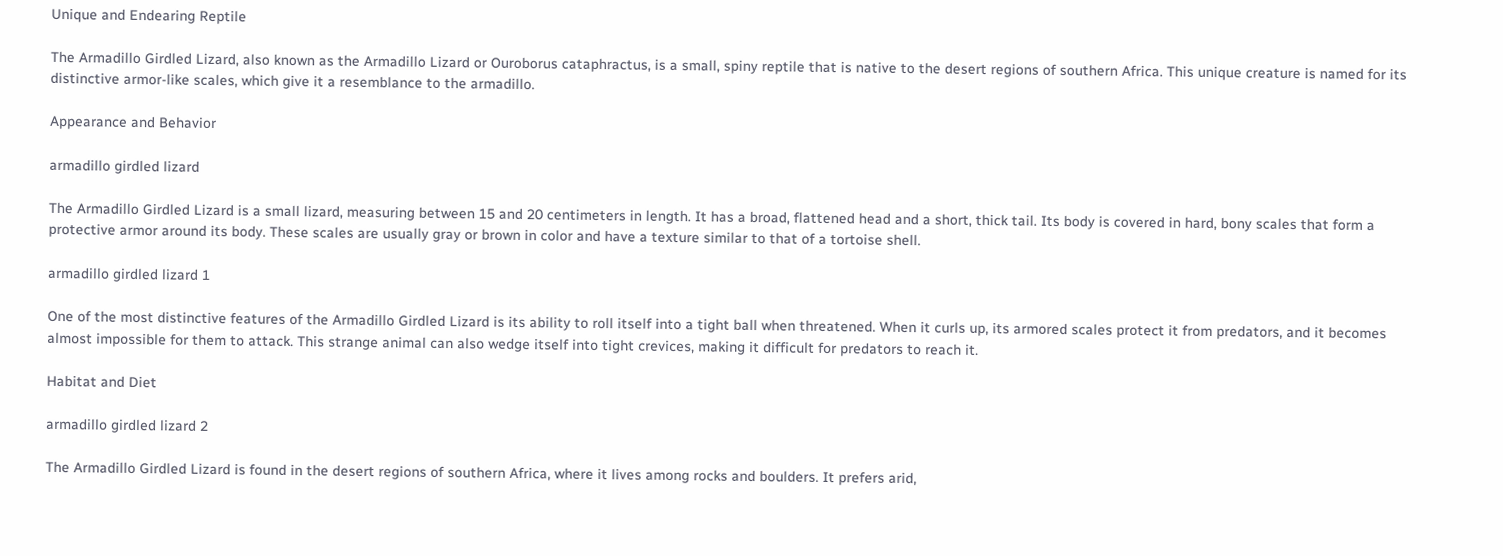Unique and Endearing Reptile

The Armadillo Girdled Lizard, also known as the Armadillo Lizard or Ouroborus cataphractus, is a small, spiny reptile that is native to the desert regions of southern Africa. This unique creature is named for its distinctive armor-like scales, which give it a resemblance to the armadillo.

Appearance and Behavior

armadillo girdled lizard

The Armadillo Girdled Lizard is a small lizard, measuring between 15 and 20 centimeters in length. It has a broad, flattened head and a short, thick tail. Its body is covered in hard, bony scales that form a protective armor around its body. These scales are usually gray or brown in color and have a texture similar to that of a tortoise shell.

armadillo girdled lizard 1

One of the most distinctive features of the Armadillo Girdled Lizard is its ability to roll itself into a tight ball when threatened. When it curls up, its armored scales protect it from predators, and it becomes almost impossible for them to attack. This strange animal can also wedge itself into tight crevices, making it difficult for predators to reach it.

Habitat and Diet

armadillo girdled lizard 2

The Armadillo Girdled Lizard is found in the desert regions of southern Africa, where it lives among rocks and boulders. It prefers arid,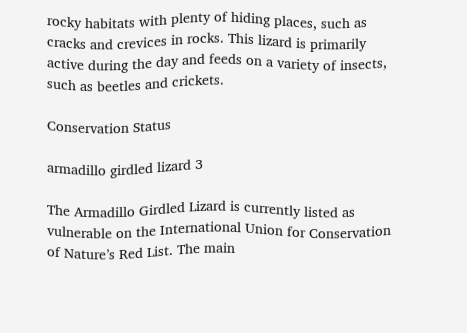rocky habitats with plenty of hiding places, such as cracks and crevices in rocks. This lizard is primarily active during the day and feeds on a variety of insects, such as beetles and crickets.

Conservation Status

armadillo girdled lizard 3

The Armadillo Girdled Lizard is currently listed as vulnerable on the International Union for Conservation of Nature’s Red List. The main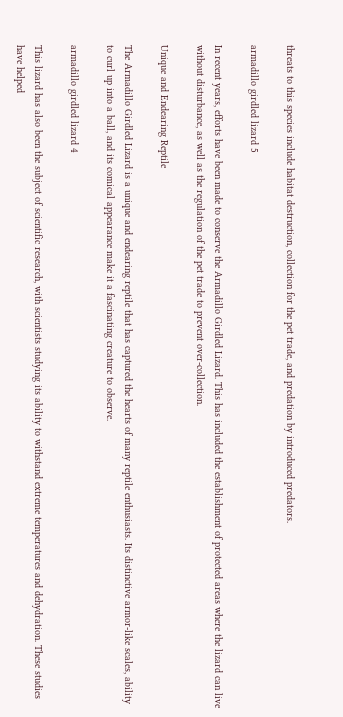threats to this species include habitat destruction, collection for the pet trade, and predation by introduced predators.

armadillo girdled lizard 5

In recent years, efforts have been made to conserve the Armadillo Girdled Lizard. This has included the establishment of protected areas where the lizard can live without disturbance, as well as the regulation of the pet trade to prevent over-collection.

Unique and Endearing Reptile

The Armadillo Girdled Lizard is a unique and endearing reptile that has captured the hearts of many reptile enthusiasts. Its distinctive armor-like scales, ability to curl up into a ball, and its comical appearance make it a fascinating creature to observe.

armadillo girdled lizard 4

This lizard has also been the subject of scientific research, with scientists studying its ability to withstand extreme temperatures and dehydration. These studies have helped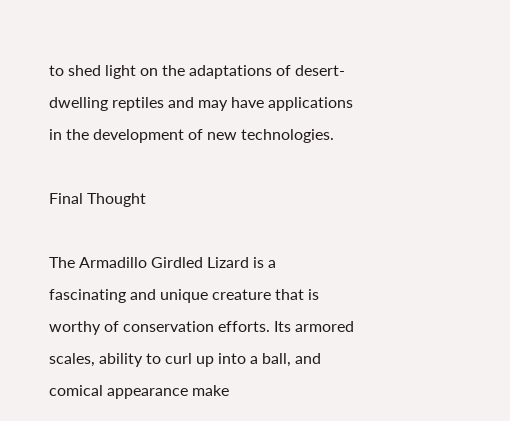to shed light on the adaptations of desert-dwelling reptiles and may have applications in the development of new technologies.

Final Thought

The Armadillo Girdled Lizard is a fascinating and unique creature that is worthy of conservation efforts. Its armored scales, ability to curl up into a ball, and comical appearance make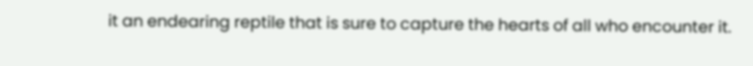it an endearing reptile that is sure to capture the hearts of all who encounter it.